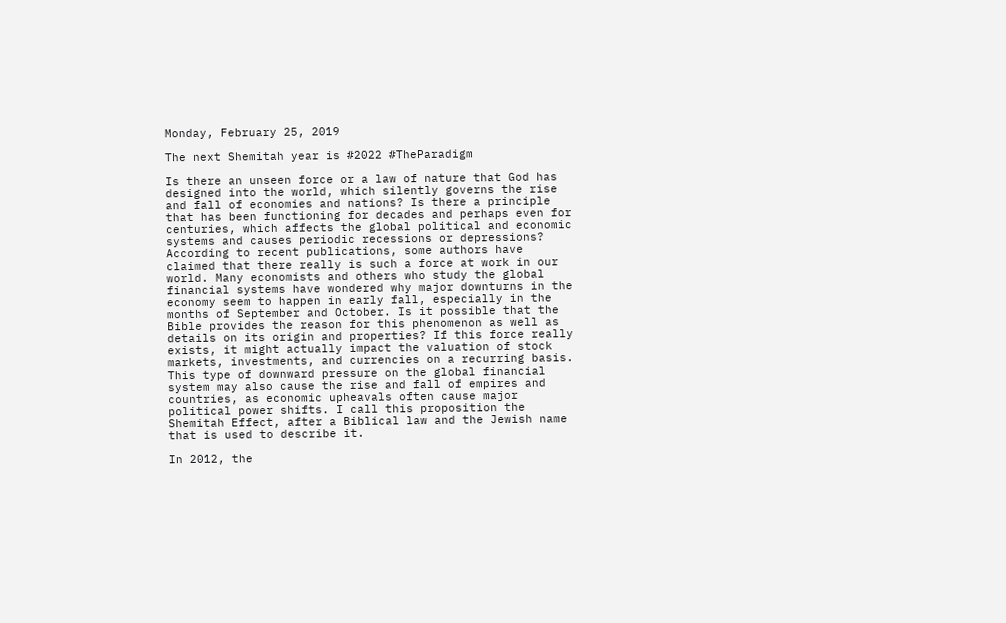Monday, February 25, 2019

The next Shemitah year is #2022 #TheParadigm

Is there an unseen force or a law of nature that God has designed into the world, which silently governs the rise and fall of economies and nations? Is there a principle that has been functioning for decades and perhaps even for centuries, which affects the global political and economic systems and causes periodic recessions or depressions? According to recent publications, some authors have claimed that there really is such a force at work in our world. Many economists and others who study the global financial systems have wondered why major downturns in the economy seem to happen in early fall, especially in the months of September and October. Is it possible that the Bible provides the reason for this phenomenon as well as details on its origin and properties? If this force really exists, it might actually impact the valuation of stock markets, investments, and currencies on a recurring basis. This type of downward pressure on the global financial system may also cause the rise and fall of empires and countries, as economic upheavals often cause major political power shifts. I call this proposition the Shemitah Effect, after a Biblical law and the Jewish name that is used to describe it.

In 2012, the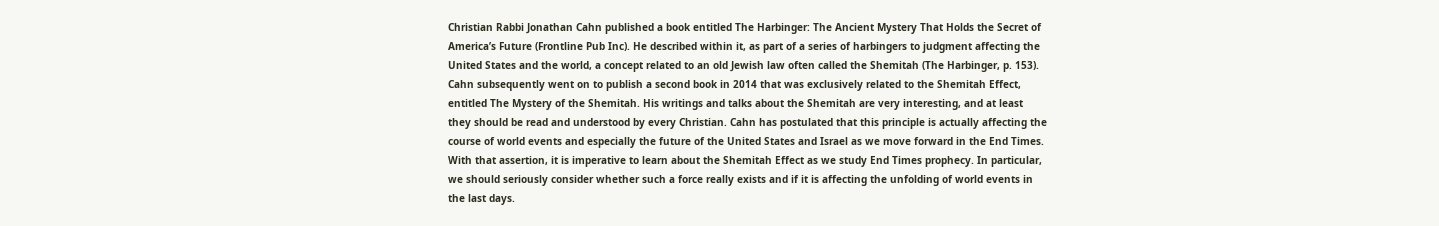Christian Rabbi Jonathan Cahn published a book entitled The Harbinger: The Ancient Mystery That Holds the Secret of America’s Future (Frontline Pub Inc). He described within it, as part of a series of harbingers to judgment affecting the United States and the world, a concept related to an old Jewish law often called the Shemitah (The Harbinger, p. 153). Cahn subsequently went on to publish a second book in 2014 that was exclusively related to the Shemitah Effect, entitled The Mystery of the Shemitah. His writings and talks about the Shemitah are very interesting, and at least they should be read and understood by every Christian. Cahn has postulated that this principle is actually affecting the course of world events and especially the future of the United States and Israel as we move forward in the End Times. With that assertion, it is imperative to learn about the Shemitah Effect as we study End Times prophecy. In particular, we should seriously consider whether such a force really exists and if it is affecting the unfolding of world events in the last days.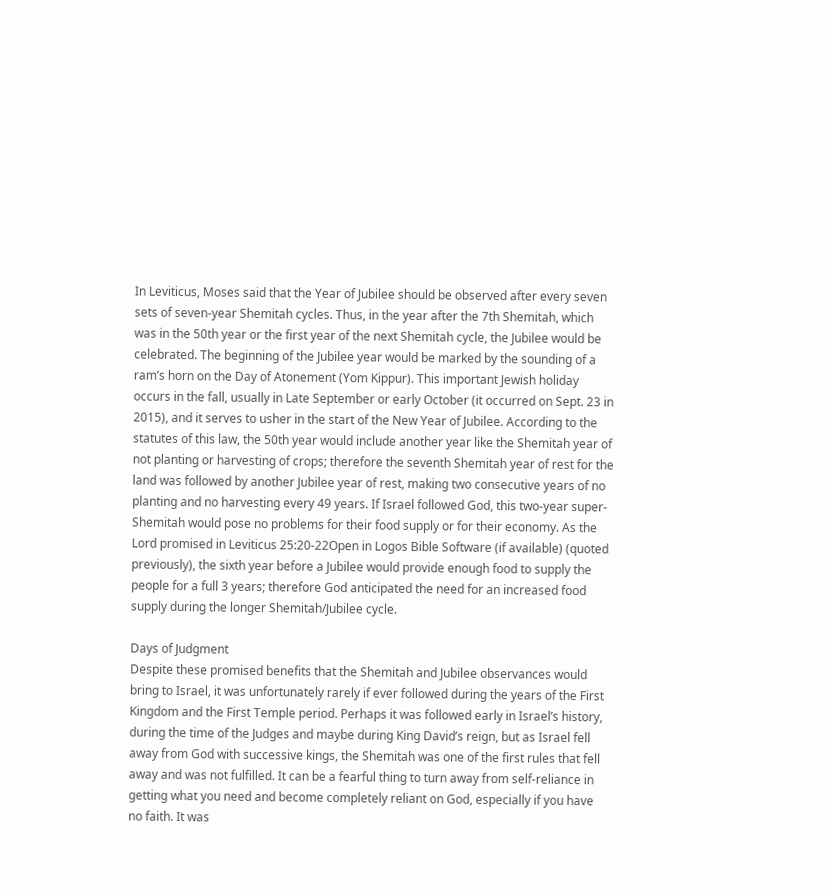In Leviticus, Moses said that the Year of Jubilee should be observed after every seven sets of seven-year Shemitah cycles. Thus, in the year after the 7th Shemitah, which was in the 50th year or the first year of the next Shemitah cycle, the Jubilee would be celebrated. The beginning of the Jubilee year would be marked by the sounding of a ram’s horn on the Day of Atonement (Yom Kippur). This important Jewish holiday occurs in the fall, usually in Late September or early October (it occurred on Sept. 23 in 2015), and it serves to usher in the start of the New Year of Jubilee. According to the statutes of this law, the 50th year would include another year like the Shemitah year of not planting or harvesting of crops; therefore the seventh Shemitah year of rest for the land was followed by another Jubilee year of rest, making two consecutive years of no planting and no harvesting every 49 years. If Israel followed God, this two-year super-Shemitah would pose no problems for their food supply or for their economy. As the Lord promised in Leviticus 25:20-22Open in Logos Bible Software (if available) (quoted previously), the sixth year before a Jubilee would provide enough food to supply the people for a full 3 years; therefore God anticipated the need for an increased food supply during the longer Shemitah/Jubilee cycle.

Days of Judgment
Despite these promised benefits that the Shemitah and Jubilee observances would bring to Israel, it was unfortunately rarely if ever followed during the years of the First Kingdom and the First Temple period. Perhaps it was followed early in Israel’s history, during the time of the Judges and maybe during King David’s reign, but as Israel fell away from God with successive kings, the Shemitah was one of the first rules that fell away and was not fulfilled. It can be a fearful thing to turn away from self-reliance in getting what you need and become completely reliant on God, especially if you have no faith. It was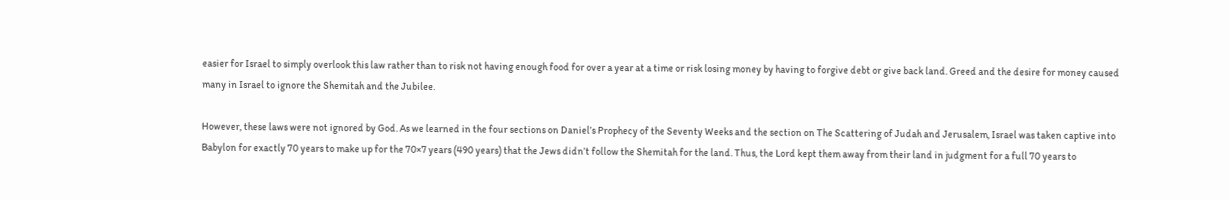easier for Israel to simply overlook this law rather than to risk not having enough food for over a year at a time or risk losing money by having to forgive debt or give back land. Greed and the desire for money caused many in Israel to ignore the Shemitah and the Jubilee.

However, these laws were not ignored by God. As we learned in the four sections on Daniel’s Prophecy of the Seventy Weeks and the section on The Scattering of Judah and Jerusalem, Israel was taken captive into Babylon for exactly 70 years to make up for the 70×7 years (490 years) that the Jews didn’t follow the Shemitah for the land. Thus, the Lord kept them away from their land in judgment for a full 70 years to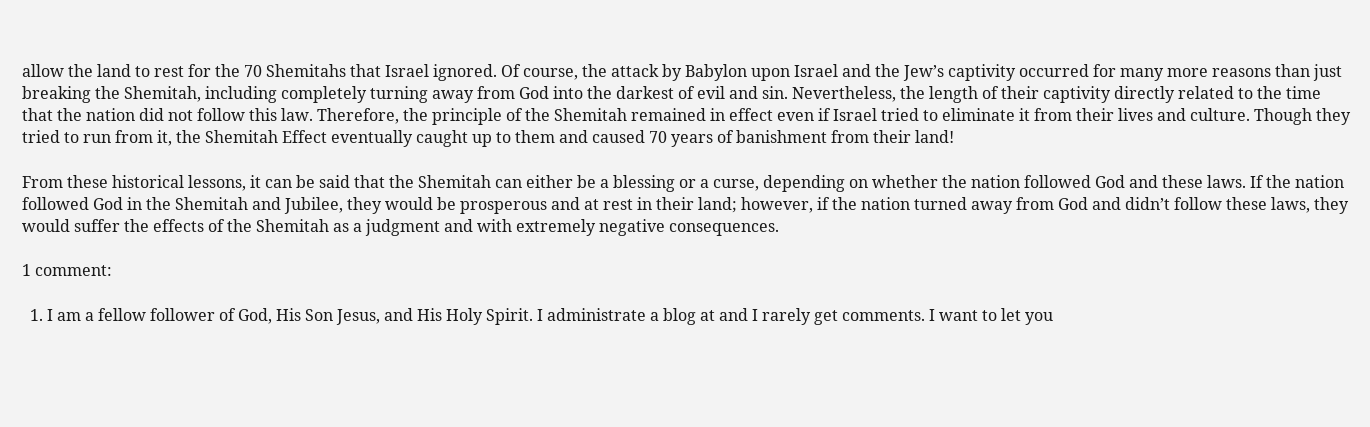allow the land to rest for the 70 Shemitahs that Israel ignored. Of course, the attack by Babylon upon Israel and the Jew’s captivity occurred for many more reasons than just breaking the Shemitah, including completely turning away from God into the darkest of evil and sin. Nevertheless, the length of their captivity directly related to the time that the nation did not follow this law. Therefore, the principle of the Shemitah remained in effect even if Israel tried to eliminate it from their lives and culture. Though they tried to run from it, the Shemitah Effect eventually caught up to them and caused 70 years of banishment from their land!

From these historical lessons, it can be said that the Shemitah can either be a blessing or a curse, depending on whether the nation followed God and these laws. If the nation followed God in the Shemitah and Jubilee, they would be prosperous and at rest in their land; however, if the nation turned away from God and didn’t follow these laws, they would suffer the effects of the Shemitah as a judgment and with extremely negative consequences.

1 comment:

  1. I am a fellow follower of God, His Son Jesus, and His Holy Spirit. I administrate a blog at and I rarely get comments. I want to let you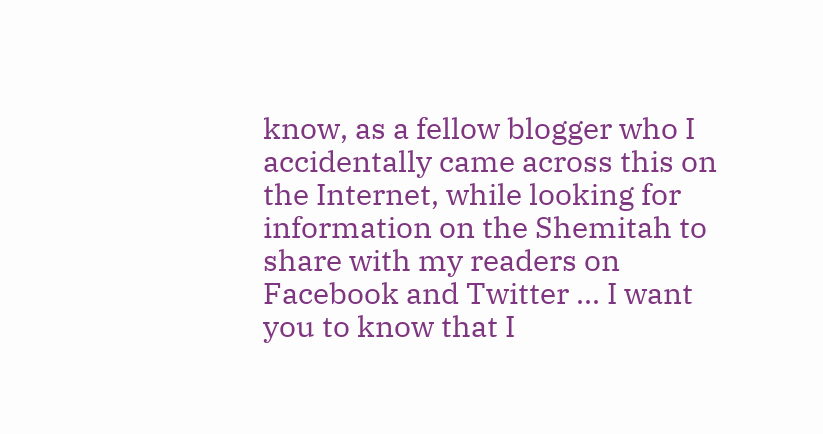know, as a fellow blogger who I accidentally came across this on the Internet, while looking for information on the Shemitah to share with my readers on Facebook and Twitter ... I want you to know that I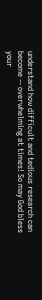understand how difficult and tedious research can become -- overwhelming at times! So may God bless your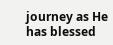journey as He has blessed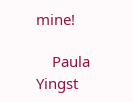mine!

    Paula Yingst